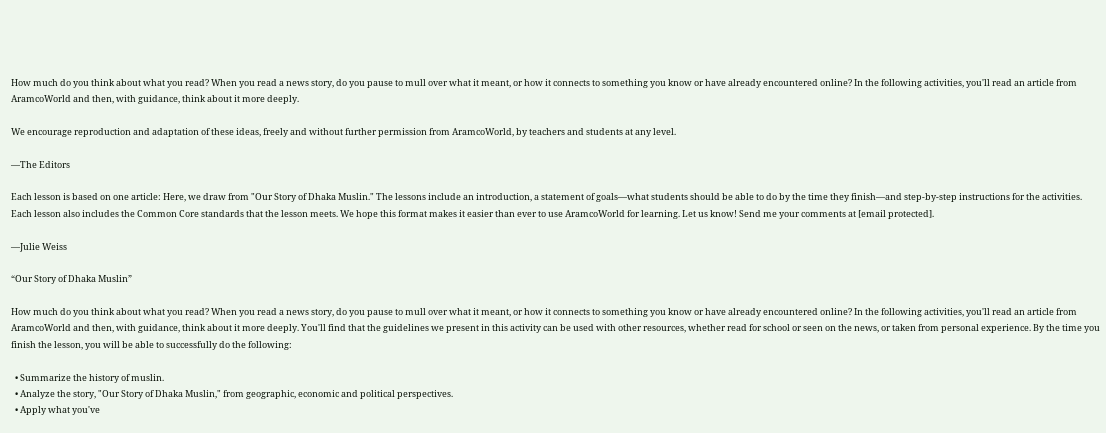How much do you think about what you read? When you read a news story, do you pause to mull over what it meant, or how it connects to something you know or have already encountered online? In the following activities, you'll read an article from AramcoWorld and then, with guidance, think about it more deeply.

We encourage reproduction and adaptation of these ideas, freely and without further permission from AramcoWorld, by teachers and students at any level.

—The Editors

Each lesson is based on one article: Here, we draw from "Our Story of Dhaka Muslin." The lessons include an introduction, a statement of goals—what students should be able to do by the time they finish—and step-by-step instructions for the activities. Each lesson also includes the Common Core standards that the lesson meets. We hope this format makes it easier than ever to use AramcoWorld for learning. Let us know! Send me your comments at [email protected].

—Julie Weiss

“Our Story of Dhaka Muslin”

How much do you think about what you read? When you read a news story, do you pause to mull over what it meant, or how it connects to something you know or have already encountered online? In the following activities, you'll read an article from AramcoWorld and then, with guidance, think about it more deeply. You'll find that the guidelines we present in this activity can be used with other resources, whether read for school or seen on the news, or taken from personal experience. By the time you finish the lesson, you will be able to successfully do the following:

  • Summarize the history of muslin.
  • Analyze the story, "Our Story of Dhaka Muslin," from geographic, economic and political perspectives.
  • Apply what you've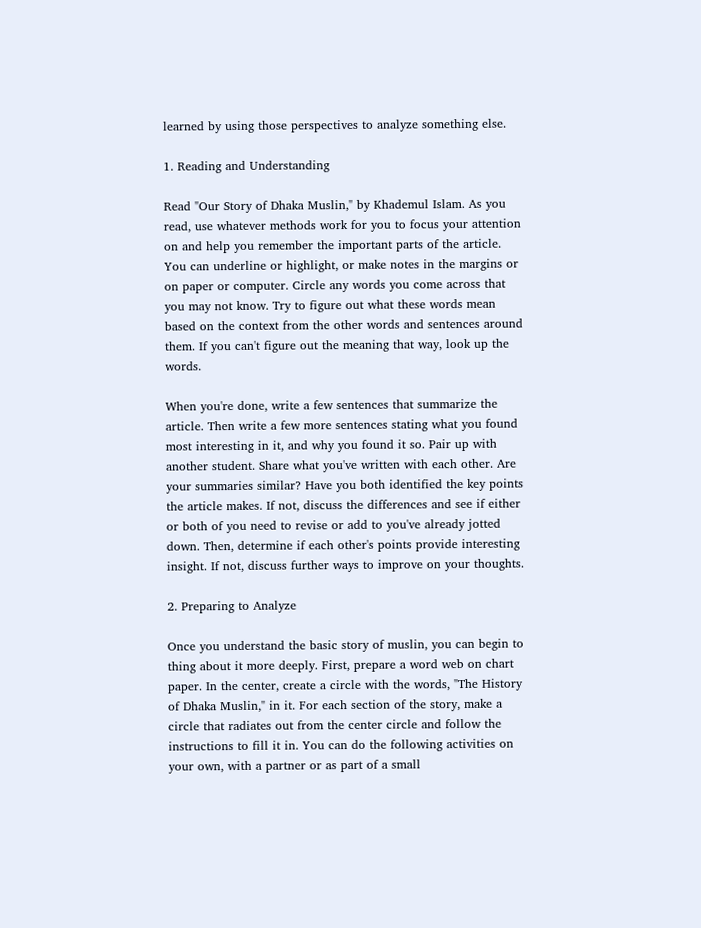learned by using those perspectives to analyze something else.

1. Reading and Understanding

Read "Our Story of Dhaka Muslin," by Khademul Islam. As you read, use whatever methods work for you to focus your attention on and help you remember the important parts of the article. You can underline or highlight, or make notes in the margins or on paper or computer. Circle any words you come across that you may not know. Try to figure out what these words mean based on the context from the other words and sentences around them. If you can't figure out the meaning that way, look up the words.

When you're done, write a few sentences that summarize the article. Then write a few more sentences stating what you found most interesting in it, and why you found it so. Pair up with another student. Share what you've written with each other. Are your summaries similar? Have you both identified the key points the article makes. If not, discuss the differences and see if either or both of you need to revise or add to you've already jotted down. Then, determine if each other's points provide interesting insight. If not, discuss further ways to improve on your thoughts.

2. Preparing to Analyze

Once you understand the basic story of muslin, you can begin to thing about it more deeply. First, prepare a word web on chart paper. In the center, create a circle with the words, "The History of Dhaka Muslin," in it. For each section of the story, make a circle that radiates out from the center circle and follow the instructions to fill it in. You can do the following activities on your own, with a partner or as part of a small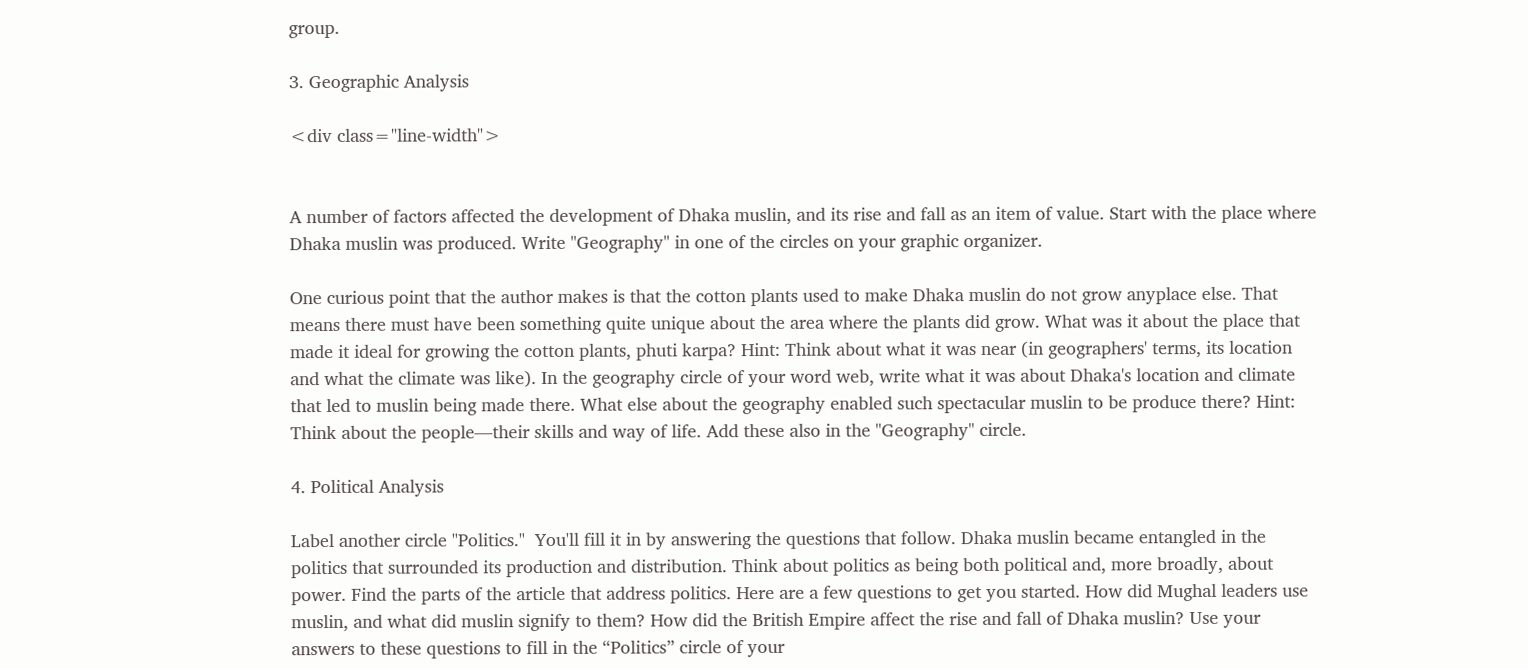group.

3. Geographic Analysis

<div class="line-width">


A number of factors affected the development of Dhaka muslin, and its rise and fall as an item of value. Start with the place where Dhaka muslin was produced. Write "Geography" in one of the circles on your graphic organizer.

One curious point that the author makes is that the cotton plants used to make Dhaka muslin do not grow anyplace else. That means there must have been something quite unique about the area where the plants did grow. What was it about the place that made it ideal for growing the cotton plants, phuti karpa? Hint: Think about what it was near (in geographers' terms, its location and what the climate was like). In the geography circle of your word web, write what it was about Dhaka's location and climate that led to muslin being made there. What else about the geography enabled such spectacular muslin to be produce there? Hint: Think about the people—their skills and way of life. Add these also in the "Geography" circle.

4. Political Analysis

Label another circle "Politics."  You'll fill it in by answering the questions that follow. Dhaka muslin became entangled in the politics that surrounded its production and distribution. Think about politics as being both political and, more broadly, about power. Find the parts of the article that address politics. Here are a few questions to get you started. How did Mughal leaders use muslin, and what did muslin signify to them? How did the British Empire affect the rise and fall of Dhaka muslin? Use your answers to these questions to fill in the “Politics” circle of your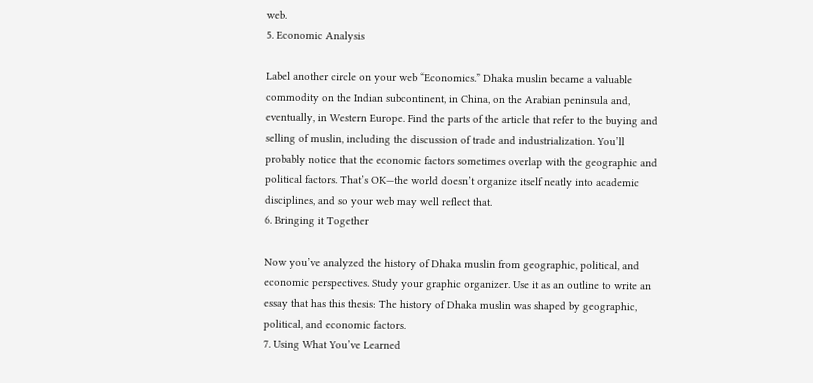web.
5. Economic Analysis

Label another circle on your web “Economics.” Dhaka muslin became a valuable commodity on the Indian subcontinent, in China, on the Arabian peninsula and, eventually, in Western Europe. Find the parts of the article that refer to the buying and selling of muslin, including the discussion of trade and industrialization. You’ll probably notice that the economic factors sometimes overlap with the geographic and political factors. That’s OK—the world doesn’t organize itself neatly into academic disciplines, and so your web may well reflect that.
6. Bringing it Together

Now you’ve analyzed the history of Dhaka muslin from geographic, political, and economic perspectives. Study your graphic organizer. Use it as an outline to write an essay that has this thesis: The history of Dhaka muslin was shaped by geographic, political, and economic factors.
7. Using What You’ve Learned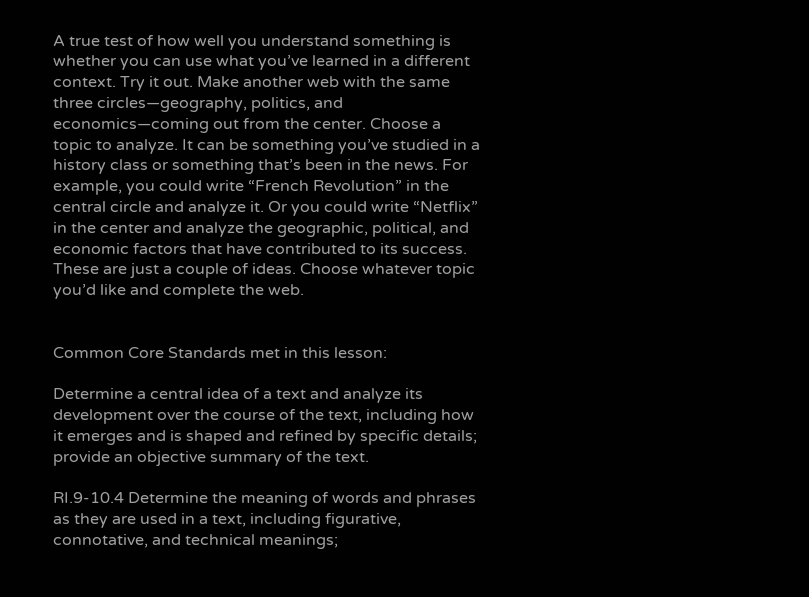A true test of how well you understand something is whether you can use what you’ve learned in a different context. Try it out. Make another web with the same three circles—geography, politics, and economics—coming out from the center. Choose a topic to analyze. It can be something you’ve studied in a history class or something that’s been in the news. For example, you could write “French Revolution” in the central circle and analyze it. Or you could write “Netflix” in the center and analyze the geographic, political, and economic factors that have contributed to its success. These are just a couple of ideas. Choose whatever topic you’d like and complete the web.


Common Core Standards met in this lesson:

Determine a central idea of a text and analyze its development over the course of the text, including how it emerges and is shaped and refined by specific details; provide an objective summary of the text.

RI.9-10.4 Determine the meaning of words and phrases as they are used in a text, including figurative, connotative, and technical meanings;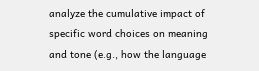analyze the cumulative impact of specific word choices on meaning and tone (e.g., how the language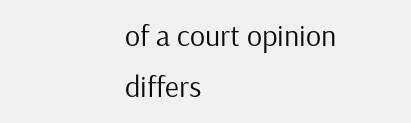of a court opinion differs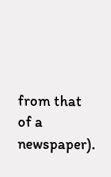from that of a newspaper).